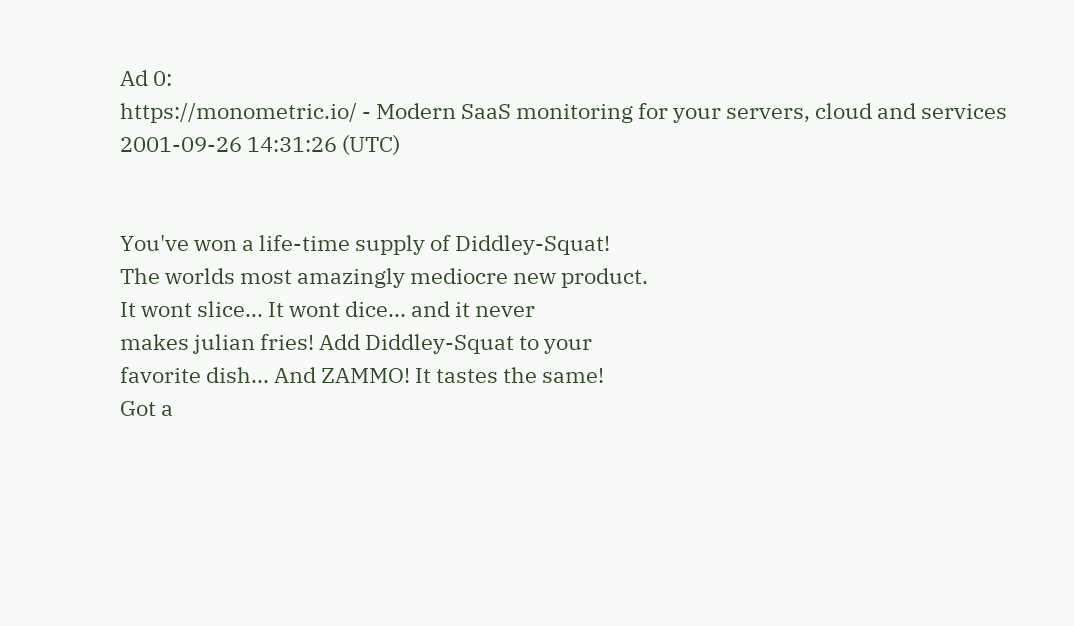Ad 0:
https://monometric.io/ - Modern SaaS monitoring for your servers, cloud and services
2001-09-26 14:31:26 (UTC)


You've won a life-time supply of Diddley-Squat!
The worlds most amazingly mediocre new product.
It wont slice... It wont dice... and it never
makes julian fries! Add Diddley-Squat to your
favorite dish... And ZAMMO! It tastes the same!
Got a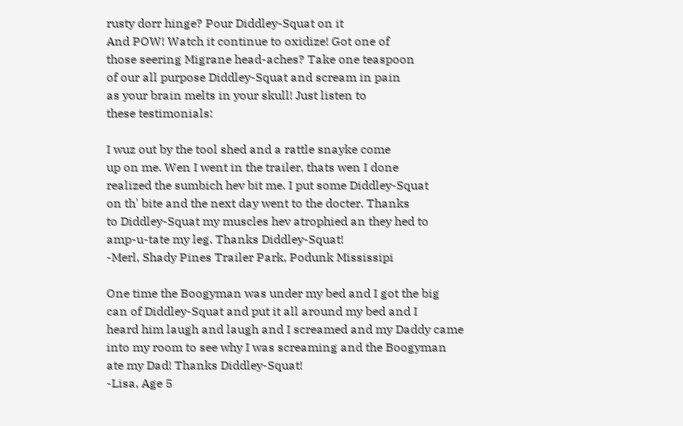rusty dorr hinge? Pour Diddley-Squat on it
And POW! Watch it continue to oxidize! Got one of
those seering Migrane head-aches? Take one teaspoon
of our all purpose Diddley-Squat and scream in pain
as your brain melts in your skull! Just listen to
these testimonials:

I wuz out by the tool shed and a rattle snayke come
up on me. Wen I went in the trailer, thats wen I done
realized the sumbich hev bit me. I put some Diddley-Squat
on th' bite and the next day went to the docter. Thanks
to Diddley-Squat my muscles hev atrophied an they hed to
amp-u-tate my leg. Thanks Diddley-Squat!
-Merl, Shady Pines Trailer Park, Podunk Mississipi

One time the Boogyman was under my bed and I got the big
can of Diddley-Squat and put it all around my bed and I
heard him laugh and laugh and I screamed and my Daddy came
into my room to see why I was screaming and the Boogyman
ate my Dad! Thanks Diddley-Squat!
-Lisa, Age 5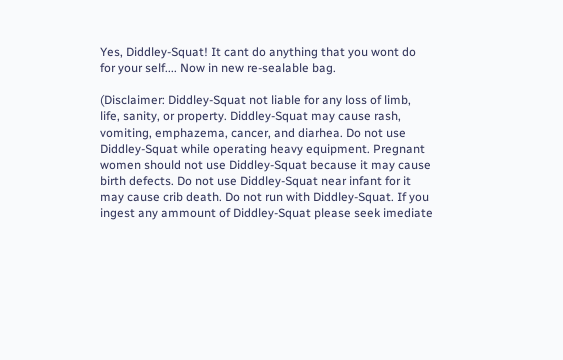Yes, Diddley-Squat! It cant do anything that you wont do
for your self.... Now in new re-sealable bag.

(Disclaimer: Diddley-Squat not liable for any loss of limb,
life, sanity, or property. Diddley-Squat may cause rash,
vomiting, emphazema, cancer, and diarhea. Do not use
Diddley-Squat while operating heavy equipment. Pregnant
women should not use Diddley-Squat because it may cause
birth defects. Do not use Diddley-Squat near infant for it
may cause crib death. Do not run with Diddley-Squat. If you
ingest any ammount of Diddley-Squat please seek imediate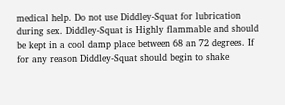medical help. Do not use Diddley-Squat for lubrication
during sex. Diddley-Squat is Highly flammable and should
be kept in a cool damp place between 68 an 72 degrees. If
for any reason Diddley-Squat should begin to shake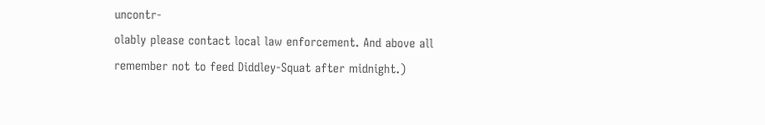uncontr-
olably please contact local law enforcement. And above all
remember not to feed Diddley-Squat after midnight.)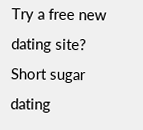Try a free new dating site? Short sugar dating